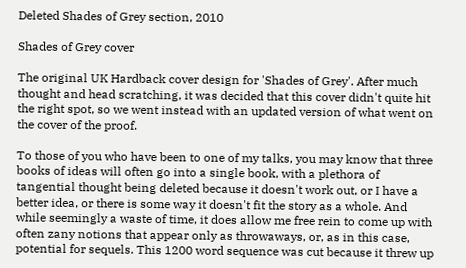Deleted Shades of Grey section, 2010

Shades of Grey cover

The original UK Hardback cover design for 'Shades of Grey'. After much thought and head scratching, it was decided that this cover didn't quite hit the right spot, so we went instead with an updated version of what went on the cover of the proof.

To those of you who have been to one of my talks, you may know that three books of ideas will often go into a single book, with a plethora of tangential thought being deleted because it doesn't work out, or I have a better idea, or there is some way it doesn't fit the story as a whole. And while seemingly a waste of time, it does allow me free rein to come up with often zany notions that appear only as throwaways, or, as in this case, potential for sequels. This 1200 word sequence was cut because it threw up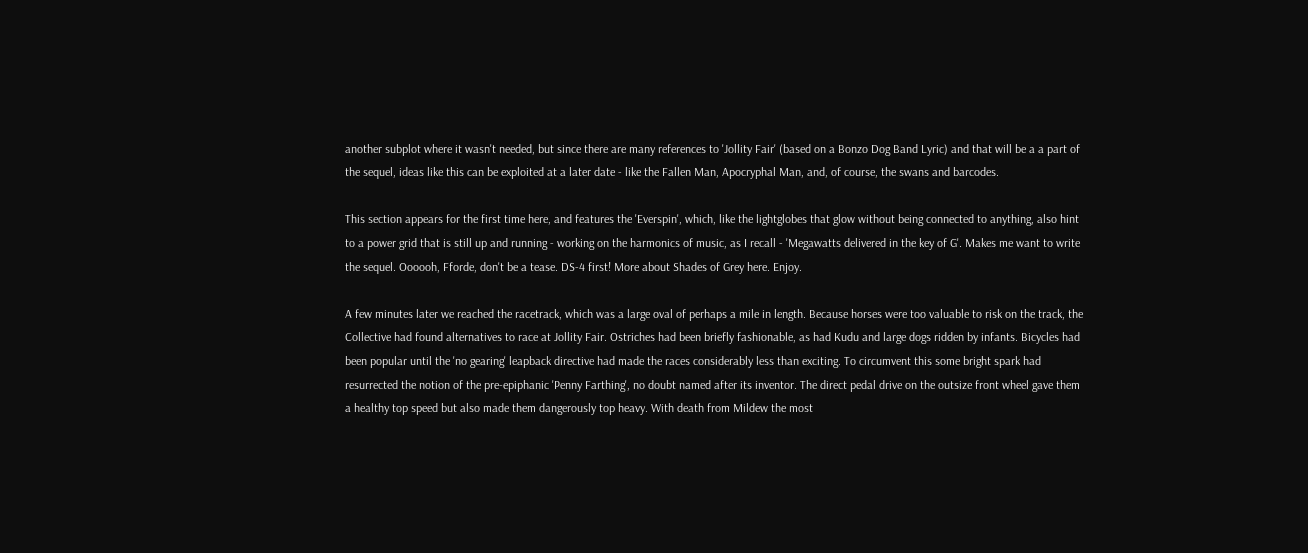another subplot where it wasn't needed, but since there are many references to 'Jollity Fair' (based on a Bonzo Dog Band Lyric) and that will be a a part of the sequel, ideas like this can be exploited at a later date - like the Fallen Man, Apocryphal Man, and, of course, the swans and barcodes.

This section appears for the first time here, and features the 'Everspin', which, like the lightglobes that glow without being connected to anything, also hint to a power grid that is still up and running - working on the harmonics of music, as I recall - 'Megawatts delivered in the key of G'. Makes me want to write the sequel. Oooooh, Fforde, don't be a tease. DS-4 first! More about Shades of Grey here. Enjoy.

A few minutes later we reached the racetrack, which was a large oval of perhaps a mile in length. Because horses were too valuable to risk on the track, the Collective had found alternatives to race at Jollity Fair. Ostriches had been briefly fashionable, as had Kudu and large dogs ridden by infants. Bicycles had been popular until the 'no gearing' leapback directive had made the races considerably less than exciting. To circumvent this some bright spark had resurrected the notion of the pre-epiphanic 'Penny Farthing', no doubt named after its inventor. The direct pedal drive on the outsize front wheel gave them a healthy top speed but also made them dangerously top heavy. With death from Mildew the most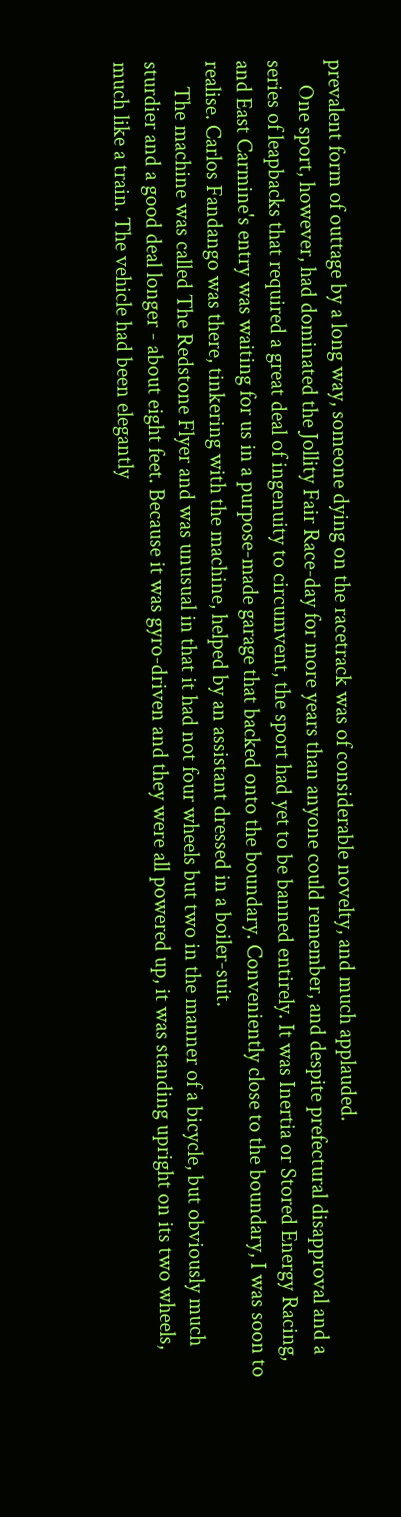prevalent form of outtage by a long way, someone dying on the racetrack was of considerable novelty, and much applauded.
     One sport, however, had dominated the Jollity Fair Race-day for more years than anyone could remember, and despite prefectural disapproval and a series of leapbacks that required a great deal of ingenuity to circumvent, the sport had yet to be banned entirely. It was Inertia or Stored Energy Racing, and East Carmine's entry was waiting for us in a purpose-made garage that backed onto the boundary. Conveniently close to the boundary, I was soon to realise. Carlos Fandango was there, tinkering with the machine, helped by an assistant dressed in a boiler-suit.
     The machine was called The Redstone Flyer and was unusual in that it had not four wheels but two in the manner of a bicycle, but obviously much sturdier and a good deal longer - about eight feet. Because it was gyro-driven and they were all powered up, it was standing upright on its two wheels, much like a train. The vehicle had been elegantly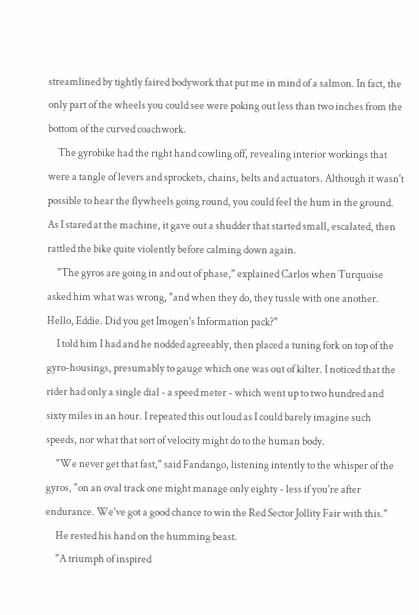streamlined by tightly faired bodywork that put me in mind of a salmon. In fact, the only part of the wheels you could see were poking out less than two inches from the bottom of the curved coachwork.
     The gyrobike had the right hand cowling off, revealing interior workings that were a tangle of levers and sprockets, chains, belts and actuators. Although it wasn't possible to hear the flywheels going round, you could feel the hum in the ground. As I stared at the machine, it gave out a shudder that started small, escalated, then rattled the bike quite violently before calming down again.
     "The gyros are going in and out of phase," explained Carlos when Turquoise asked him what was wrong, "and when they do, they tussle with one another. Hello, Eddie. Did you get Imogen's Information pack?"
     I told him I had and he nodded agreeably, then placed a tuning fork on top of the gyro-housings, presumably to gauge which one was out of kilter. I noticed that the rider had only a single dial - a speed meter - which went up to two hundred and sixty miles in an hour. I repeated this out loud as I could barely imagine such speeds, nor what that sort of velocity might do to the human body.
     "We never get that fast," said Fandango, listening intently to the whisper of the gyros, "on an oval track one might manage only eighty - less if you're after endurance. We've got a good chance to win the Red Sector Jollity Fair with this."
     He rested his hand on the humming beast.
     "A triumph of inspired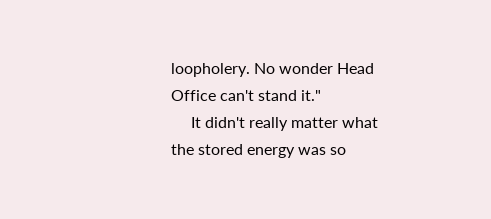loopholery. No wonder Head Office can't stand it."
     It didn't really matter what the stored energy was so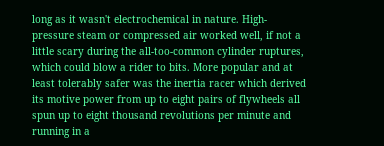long as it wasn't electrochemical in nature. High-pressure steam or compressed air worked well, if not a little scary during the all-too-common cylinder ruptures, which could blow a rider to bits. More popular and at least tolerably safer was the inertia racer which derived its motive power from up to eight pairs of flywheels all spun up to eight thousand revolutions per minute and running in a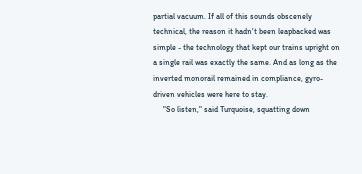partial vacuum. If all of this sounds obscenely technical, the reason it hadn't been leapbacked was simple - the technology that kept our trains upright on a single rail was exactly the same. And as long as the inverted monorail remained in compliance, gyro-driven vehicles were here to stay.
     "So listen," said Turquoise, squatting down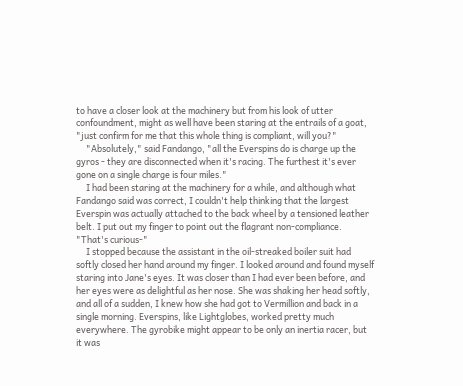to have a closer look at the machinery but from his look of utter confoundment, might as well have been staring at the entrails of a goat, "just confirm for me that this whole thing is compliant, will you?"
     "Absolutely," said Fandango, "all the Everspins do is charge up the gyros - they are disconnected when it's racing. The furthest it's ever gone on a single charge is four miles."
     I had been staring at the machinery for a while, and although what Fandango said was correct, I couldn't help thinking that the largest Everspin was actually attached to the back wheel by a tensioned leather belt. I put out my finger to point out the flagrant non-compliance. "That's curious-"
     I stopped because the assistant in the oil-streaked boiler suit had softly closed her hand around my finger. I looked around and found myself staring into Jane's eyes. It was closer than I had ever been before, and her eyes were as delightful as her nose. She was shaking her head softly, and all of a sudden, I knew how she had got to Vermillion and back in a single morning. Everspins, like Lightglobes, worked pretty much everywhere. The gyrobike might appear to be only an inertia racer, but it was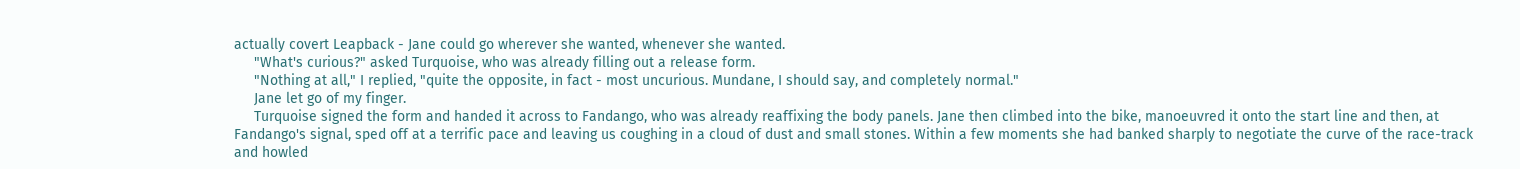actually covert Leapback - Jane could go wherever she wanted, whenever she wanted.
     "What's curious?" asked Turquoise, who was already filling out a release form.
     "Nothing at all," I replied, "quite the opposite, in fact - most uncurious. Mundane, I should say, and completely normal."
     Jane let go of my finger.
     Turquoise signed the form and handed it across to Fandango, who was already reaffixing the body panels. Jane then climbed into the bike, manoeuvred it onto the start line and then, at Fandango's signal, sped off at a terrific pace and leaving us coughing in a cloud of dust and small stones. Within a few moments she had banked sharply to negotiate the curve of the race-track and howled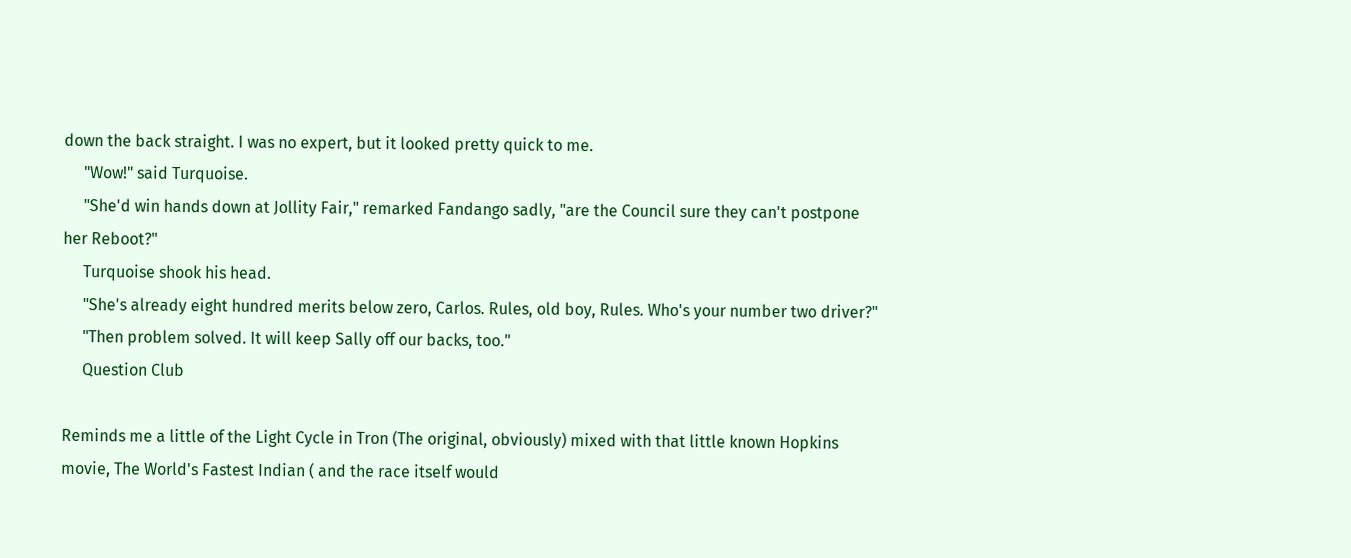down the back straight. I was no expert, but it looked pretty quick to me.
     "Wow!" said Turquoise.
     "She'd win hands down at Jollity Fair," remarked Fandango sadly, "are the Council sure they can't postpone her Reboot?"
     Turquoise shook his head.
     "She's already eight hundred merits below zero, Carlos. Rules, old boy, Rules. Who's your number two driver?"
     "Then problem solved. It will keep Sally off our backs, too."
     Question Club

Reminds me a little of the Light Cycle in Tron (The original, obviously) mixed with that little known Hopkins movie, The World's Fastest Indian ( and the race itself would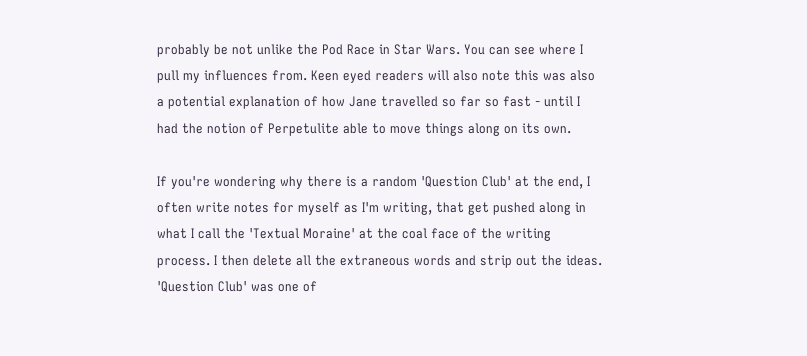probably be not unlike the Pod Race in Star Wars. You can see where I pull my influences from. Keen eyed readers will also note this was also a potential explanation of how Jane travelled so far so fast - until I had the notion of Perpetulite able to move things along on its own.

If you're wondering why there is a random 'Question Club' at the end, I often write notes for myself as I'm writing, that get pushed along in what I call the 'Textual Moraine' at the coal face of the writing process. I then delete all the extraneous words and strip out the ideas. 'Question Club' was one of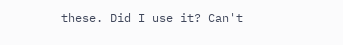these. Did I use it? Can't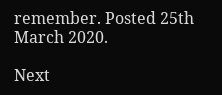remember. Posted 25th March 2020.

Next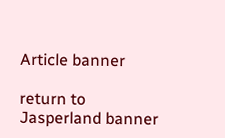Article banner

return to Jasperland banner